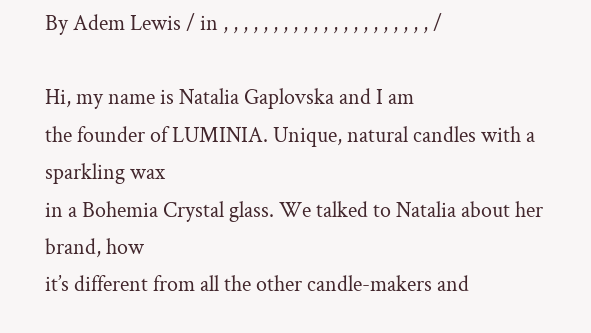By Adem Lewis / in , , , , , , , , , , , , , , , , , , , , , /

Hi, my name is Natalia Gaplovska and I am
the founder of LUMINIA. Unique, natural candles with a sparkling wax
in a Bohemia Crystal glass. We talked to Natalia about her brand, how
it’s different from all the other candle-makers and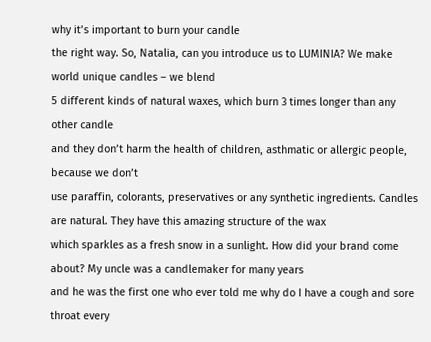why it’s important to burn your candle
the right way. So, Natalia, can you introduce us to LUMINIA? We make world unique candles – we blend
5 different kinds of natural waxes, which burn 3 times longer than any other candle
and they don’t harm the health of children, asthmatic or allergic people, because we don’t
use paraffin, colorants, preservatives or any synthetic ingredients. Candles are natural. They have this amazing structure of the wax
which sparkles as a fresh snow in a sunlight. How did your brand come about? My uncle was a candlemaker for many years
and he was the first one who ever told me why do I have a cough and sore throat every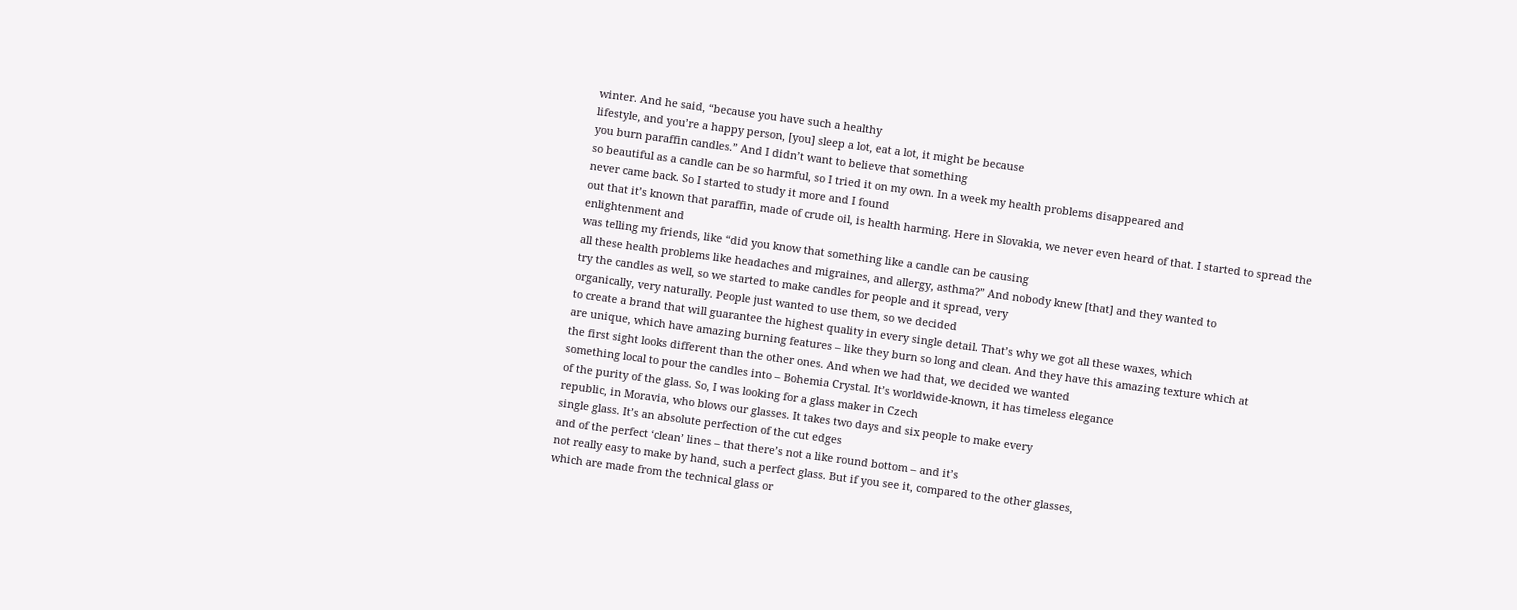winter. And he said, “because you have such a healthy
lifestyle, and you’re a happy person, [you] sleep a lot, eat a lot, it might be because
you burn paraffin candles.” And I didn’t want to believe that something
so beautiful as a candle can be so harmful, so I tried it on my own. In a week my health problems disappeared and
never came back. So I started to study it more and I found
out that it’s known that paraffin, made of crude oil, is health harming. Here in Slovakia, we never even heard of that. I started to spread the enlightenment and
was telling my friends, like “did you know that something like a candle can be causing
all these health problems like headaches and migraines, and allergy, asthma?” And nobody knew [that] and they wanted to
try the candles as well, so we started to make candles for people and it spread, very
organically, very naturally. People just wanted to use them, so we decided
to create a brand that will guarantee the highest quality in every single detail. That’s why we got all these waxes, which
are unique, which have amazing burning features – like they burn so long and clean. And they have this amazing texture which at
the first sight looks different than the other ones. And when we had that, we decided we wanted
something local to pour the candles into – Bohemia Crystal. It’s worldwide-known, it has timeless elegance
of the purity of the glass. So, I was looking for a glass maker in Czech
republic, in Moravia, who blows our glasses. It takes two days and six people to make every
single glass. It’s an absolute perfection of the cut edges
and of the perfect ‘clean’ lines – that there’s not a like round bottom – and it’s
not really easy to make by hand, such a perfect glass. But if you see it, compared to the other glasses,
which are made from the technical glass or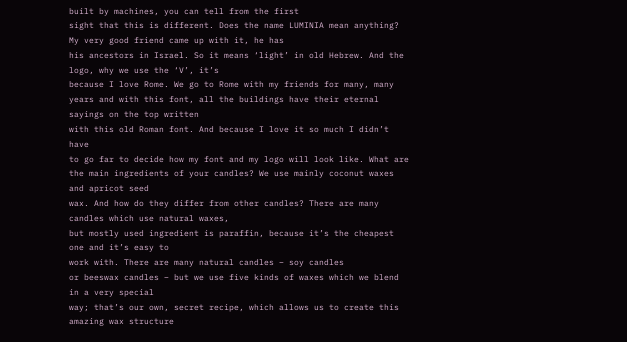built by machines, you can tell from the first
sight that this is different. Does the name LUMINIA mean anything? My very good friend came up with it, he has
his ancestors in Israel. So it means ‘light’ in old Hebrew. And the logo, why we use the ‘V’, it’s
because I love Rome. We go to Rome with my friends for many, many
years and with this font, all the buildings have their eternal sayings on the top written
with this old Roman font. And because I love it so much I didn’t have
to go far to decide how my font and my logo will look like. What are the main ingredients of your candles? We use mainly coconut waxes and apricot seed
wax. And how do they differ from other candles? There are many candles which use natural waxes,
but mostly used ingredient is paraffin, because it’s the cheapest one and it’s easy to
work with. There are many natural candles – soy candles
or beeswax candles – but we use five kinds of waxes which we blend in a very special
way; that’s our own, secret recipe, which allows us to create this amazing wax structure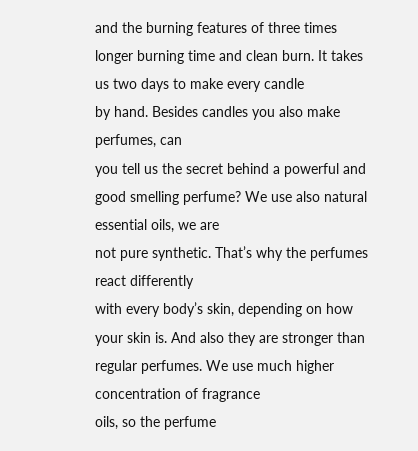and the burning features of three times longer burning time and clean burn. It takes us two days to make every candle
by hand. Besides candles you also make perfumes, can
you tell us the secret behind a powerful and good smelling perfume? We use also natural essential oils, we are
not pure synthetic. That’s why the perfumes react differently
with every body’s skin, depending on how your skin is. And also they are stronger than regular perfumes. We use much higher concentration of fragrance
oils, so the perfume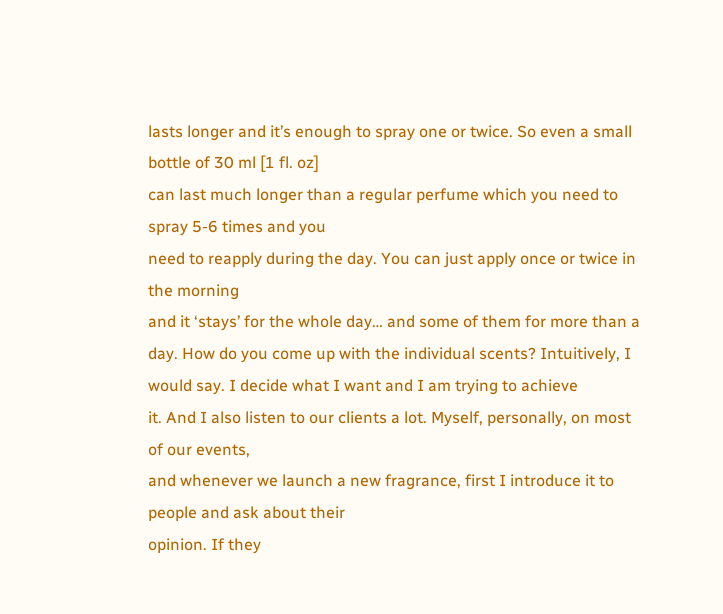lasts longer and it’s enough to spray one or twice. So even a small bottle of 30 ml [1 fl. oz]
can last much longer than a regular perfume which you need to spray 5-6 times and you
need to reapply during the day. You can just apply once or twice in the morning
and it ‘stays’ for the whole day… and some of them for more than a day. How do you come up with the individual scents? Intuitively, I would say. I decide what I want and I am trying to achieve
it. And I also listen to our clients a lot. Myself, personally, on most of our events,
and whenever we launch a new fragrance, first I introduce it to people and ask about their
opinion. If they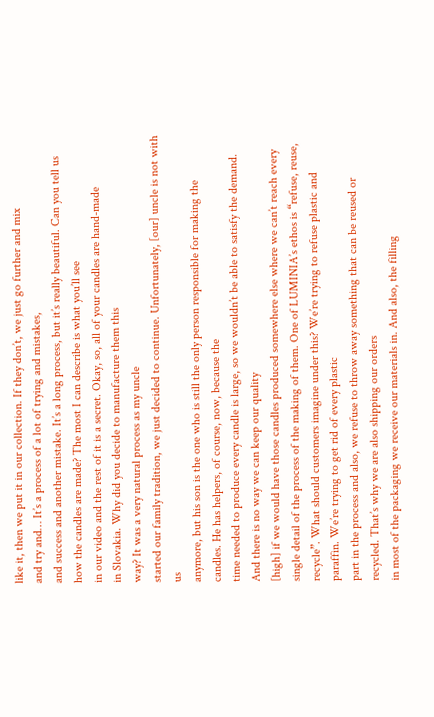like it, then we put it in our collection. If they don’t, we just go further and mix
and try and… It’s a process of a lot of trying and mistakes,
and success and another mistake. It’s a long process, but it’s really beautiful. Can you tell us how the candles are made? The most I can describe is what you’ll see
in our video and the rest of it is a secret. Okay, so, all of your candles are hand-made
in Slovakia. Why did you decide to manufacture them this
way? It was a very natural process as my uncle
started our family tradition, we just decided to continue. Unfortunately, [our] uncle is not with us
anymore, but his son is the one who is still the only person responsible for making the
candles. He has helpers, of course, now, because the
time needed to produce every candle is large, so we wouldn’t be able to satisfy the demand. And there is no way we can keep our quality
[high] if we would have those candles produced somewhere else where we can’t reach every
single detail of the process of the making of them. One of LUMINIA’s ethos is “refuse, reuse,
recycle”. What should customers imagine under this? We’re trying to refuse plastic and paraffin. We’re trying to get rid of every plastic
part in the process and also, we refuse to throw away something that can be reused or
recycled. That’s why we are also shipping our orders
in most of the packaging we receive our materials in. And also, the filling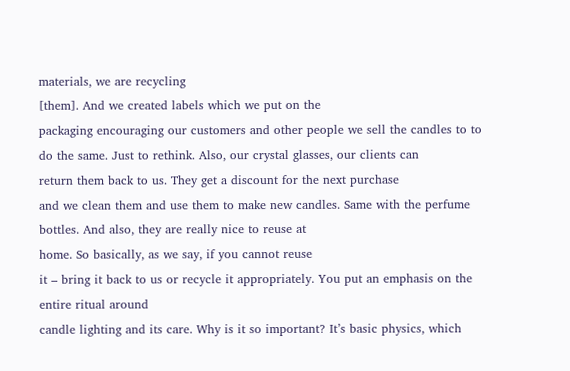materials, we are recycling
[them]. And we created labels which we put on the
packaging encouraging our customers and other people we sell the candles to to do the same. Just to rethink. Also, our crystal glasses, our clients can
return them back to us. They get a discount for the next purchase
and we clean them and use them to make new candles. Same with the perfume bottles. And also, they are really nice to reuse at
home. So basically, as we say, if you cannot reuse
it – bring it back to us or recycle it appropriately. You put an emphasis on the entire ritual around
candle lighting and its care. Why is it so important? It’s basic physics, which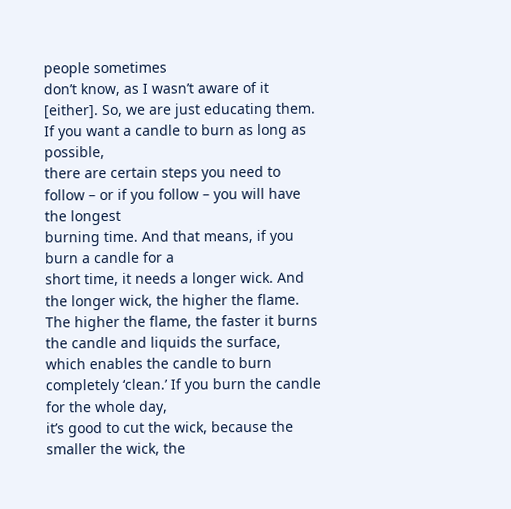people sometimes
don’t know, as I wasn’t aware of it [either]. So, we are just educating them. If you want a candle to burn as long as possible,
there are certain steps you need to follow – or if you follow – you will have the longest
burning time. And that means, if you burn a candle for a
short time, it needs a longer wick. And the longer wick, the higher the flame. The higher the flame, the faster it burns
the candle and liquids the surface, which enables the candle to burn completely ‘clean.’ If you burn the candle for the whole day,
it’s good to cut the wick, because the smaller the wick, the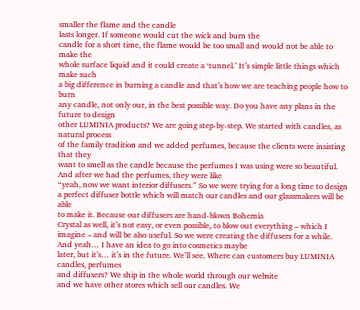smaller the flame and the candle
lasts longer. If someone would cut the wick and burn the
candle for a short time, the flame would be too small and would not be able to make the
whole surface liquid and it could create a ‘tunnel.’ It’s simple little things which make such
a big difference in burning a candle and that’s how we are teaching people how to burn
any candle, not only our, in the best possible way. Do you have any plans in the future to design
other LUMINIA products? We are going step-by-step. We started with candles, as natural process
of the family tradition and we added perfumes, because the clients were insisting that they
want to smell as the candle because the perfumes I was using were so beautiful. And after we had the perfumes, they were like
“yeah, now we want interior diffusers.” So we were trying for a long time to design
a perfect diffuser bottle which will match our candles and our glassmakers will be able
to make it. Because our diffusers are hand-blown Bohemia
Crystal as well, it’s not easy, or even possible, to blow out everything – which I
imagine – and will be also useful. So we were creating the diffusers for a while. And yeah… I have an idea to go into cosmetics maybe
later, but it’s… it’s in the future. We’ll see. Where can customers buy LUMINIA candles, perfumes
and diffusers? We ship in the whole world through our website
and we have other stores which sell our candles. We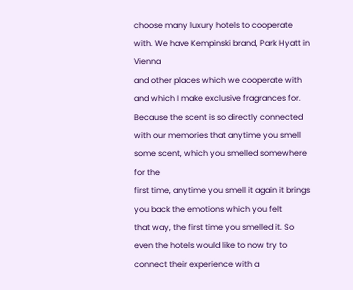choose many luxury hotels to cooperate
with. We have Kempinski brand, Park Hyatt in Vienna
and other places which we cooperate with and which I make exclusive fragrances for. Because the scent is so directly connected
with our memories that anytime you smell some scent, which you smelled somewhere for the
first time, anytime you smell it again it brings you back the emotions which you felt
that way, the first time you smelled it. So even the hotels would like to now try to
connect their experience with a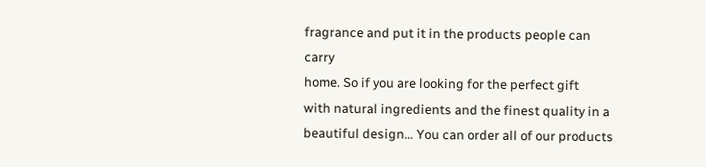fragrance and put it in the products people can carry
home. So if you are looking for the perfect gift
with natural ingredients and the finest quality in a beautiful design… You can order all of our products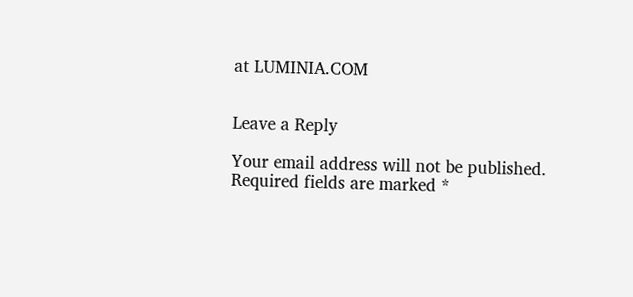at LUMINIA.COM


Leave a Reply

Your email address will not be published. Required fields are marked *